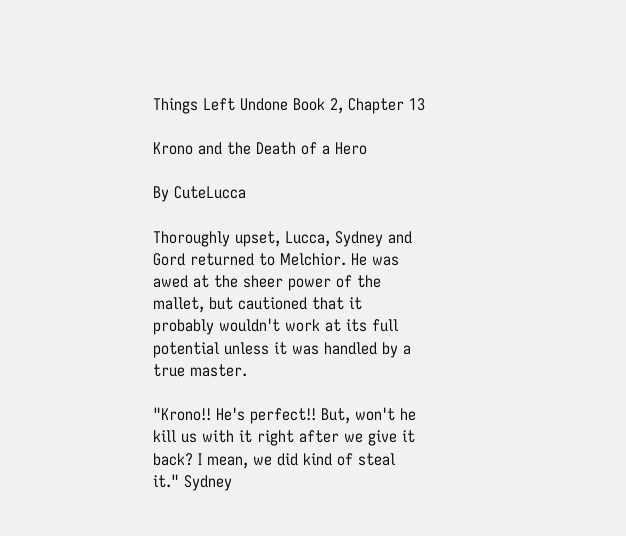Things Left Undone Book 2, Chapter 13

Krono and the Death of a Hero

By CuteLucca

Thoroughly upset, Lucca, Sydney and Gord returned to Melchior. He was awed at the sheer power of the mallet, but cautioned that it probably wouldn't work at its full potential unless it was handled by a true master.

"Krono!! He's perfect!! But, won't he kill us with it right after we give it back? I mean, we did kind of steal it." Sydney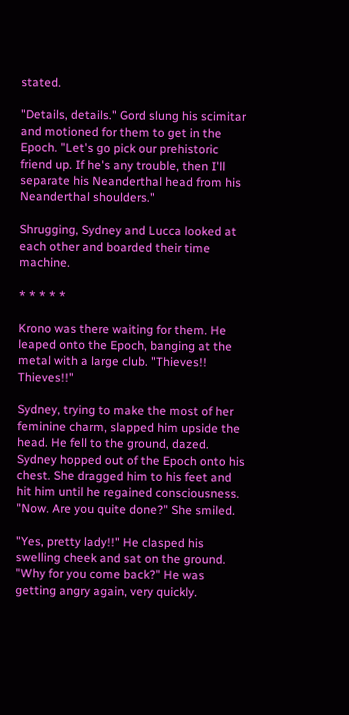stated.

"Details, details." Gord slung his scimitar and motioned for them to get in the Epoch. "Let's go pick our prehistoric friend up. If he's any trouble, then I'll separate his Neanderthal head from his Neanderthal shoulders."

Shrugging, Sydney and Lucca looked at each other and boarded their time machine.

* * * * *

Krono was there waiting for them. He leaped onto the Epoch, banging at the metal with a large club. "Thieves!! Thieves!!"

Sydney, trying to make the most of her feminine charm, slapped him upside the head. He fell to the ground, dazed. Sydney hopped out of the Epoch onto his chest. She dragged him to his feet and hit him until he regained consciousness. "Now. Are you quite done?" She smiled.

"Yes, pretty lady!!" He clasped his swelling cheek and sat on the ground. "Why for you come back?" He was getting angry again, very quickly.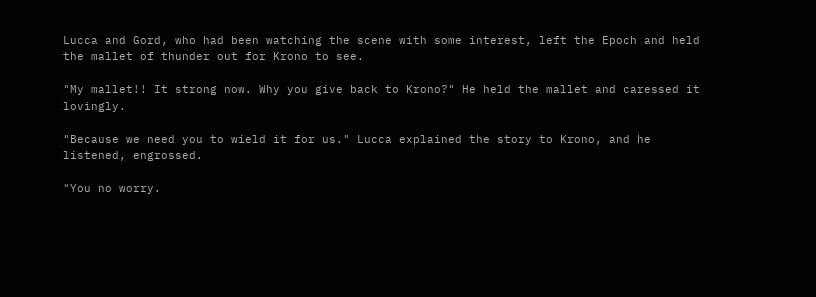Lucca and Gord, who had been watching the scene with some interest, left the Epoch and held the mallet of thunder out for Krono to see.

"My mallet!! It strong now. Why you give back to Krono?" He held the mallet and caressed it lovingly.

"Because we need you to wield it for us." Lucca explained the story to Krono, and he listened, engrossed.

"You no worry.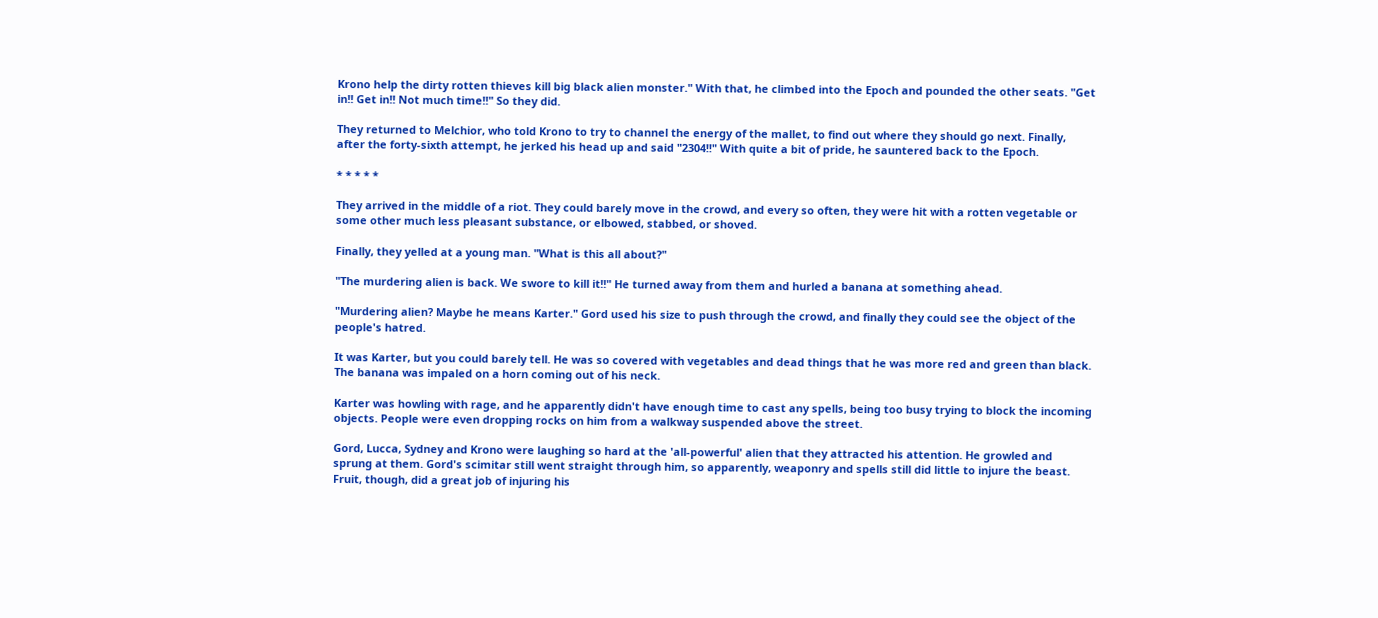Krono help the dirty rotten thieves kill big black alien monster." With that, he climbed into the Epoch and pounded the other seats. "Get in!! Get in!! Not much time!!" So they did.

They returned to Melchior, who told Krono to try to channel the energy of the mallet, to find out where they should go next. Finally, after the forty-sixth attempt, he jerked his head up and said "2304!!" With quite a bit of pride, he sauntered back to the Epoch.

* * * * *

They arrived in the middle of a riot. They could barely move in the crowd, and every so often, they were hit with a rotten vegetable or some other much less pleasant substance, or elbowed, stabbed, or shoved.

Finally, they yelled at a young man. "What is this all about?"

"The murdering alien is back. We swore to kill it!!" He turned away from them and hurled a banana at something ahead.

"Murdering alien? Maybe he means Karter." Gord used his size to push through the crowd, and finally they could see the object of the people's hatred.

It was Karter, but you could barely tell. He was so covered with vegetables and dead things that he was more red and green than black. The banana was impaled on a horn coming out of his neck.

Karter was howling with rage, and he apparently didn't have enough time to cast any spells, being too busy trying to block the incoming objects. People were even dropping rocks on him from a walkway suspended above the street.

Gord, Lucca, Sydney and Krono were laughing so hard at the 'all-powerful' alien that they attracted his attention. He growled and sprung at them. Gord's scimitar still went straight through him, so apparently, weaponry and spells still did little to injure the beast. Fruit, though, did a great job of injuring his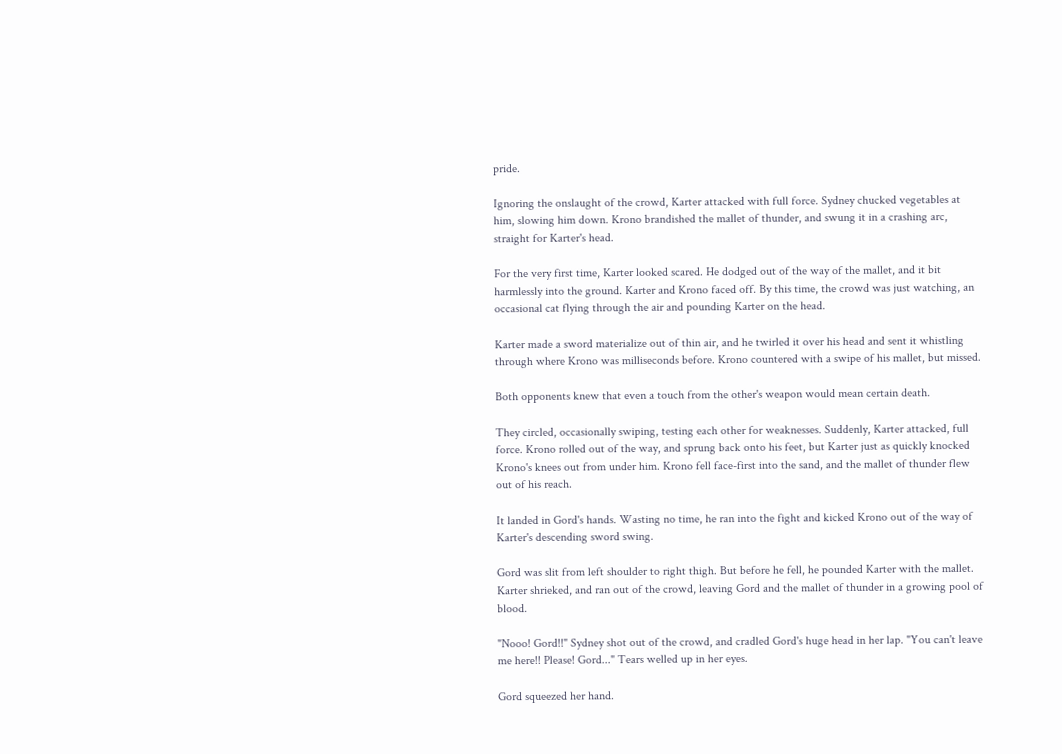pride.

Ignoring the onslaught of the crowd, Karter attacked with full force. Sydney chucked vegetables at him, slowing him down. Krono brandished the mallet of thunder, and swung it in a crashing arc, straight for Karter's head.

For the very first time, Karter looked scared. He dodged out of the way of the mallet, and it bit harmlessly into the ground. Karter and Krono faced off. By this time, the crowd was just watching, an occasional cat flying through the air and pounding Karter on the head.

Karter made a sword materialize out of thin air, and he twirled it over his head and sent it whistling through where Krono was milliseconds before. Krono countered with a swipe of his mallet, but missed.

Both opponents knew that even a touch from the other's weapon would mean certain death.

They circled, occasionally swiping, testing each other for weaknesses. Suddenly, Karter attacked, full force. Krono rolled out of the way, and sprung back onto his feet, but Karter just as quickly knocked Krono's knees out from under him. Krono fell face-first into the sand, and the mallet of thunder flew out of his reach.

It landed in Gord's hands. Wasting no time, he ran into the fight and kicked Krono out of the way of Karter's descending sword swing.

Gord was slit from left shoulder to right thigh. But before he fell, he pounded Karter with the mallet. Karter shrieked, and ran out of the crowd, leaving Gord and the mallet of thunder in a growing pool of blood.

"Nooo! Gord!!" Sydney shot out of the crowd, and cradled Gord's huge head in her lap. "You can't leave me here!! Please! Gord..." Tears welled up in her eyes.

Gord squeezed her hand.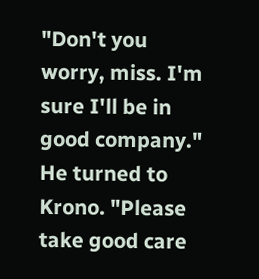"Don't you worry, miss. I'm sure I'll be in good company." He turned to Krono. "Please take good care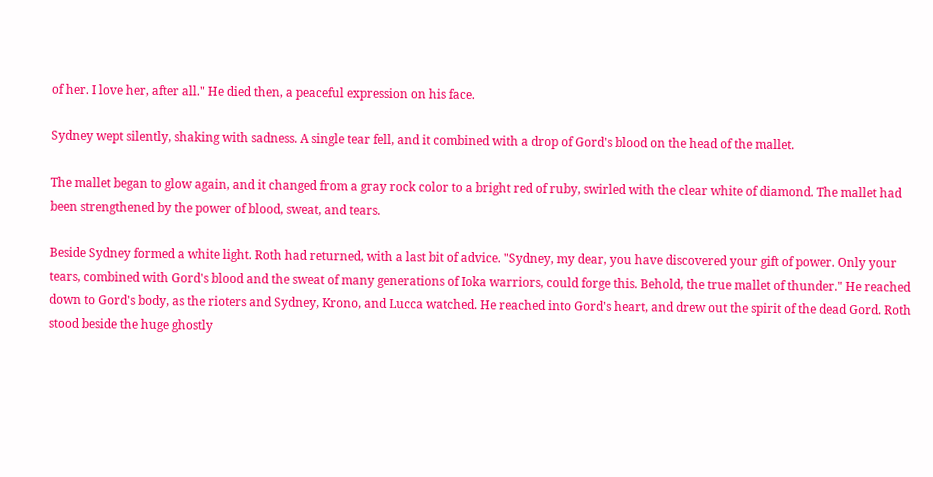of her. I love her, after all." He died then, a peaceful expression on his face.

Sydney wept silently, shaking with sadness. A single tear fell, and it combined with a drop of Gord's blood on the head of the mallet.

The mallet began to glow again, and it changed from a gray rock color to a bright red of ruby, swirled with the clear white of diamond. The mallet had been strengthened by the power of blood, sweat, and tears.

Beside Sydney formed a white light. Roth had returned, with a last bit of advice. "Sydney, my dear, you have discovered your gift of power. Only your tears, combined with Gord's blood and the sweat of many generations of Ioka warriors, could forge this. Behold, the true mallet of thunder." He reached down to Gord's body, as the rioters and Sydney, Krono, and Lucca watched. He reached into Gord's heart, and drew out the spirit of the dead Gord. Roth stood beside the huge ghostly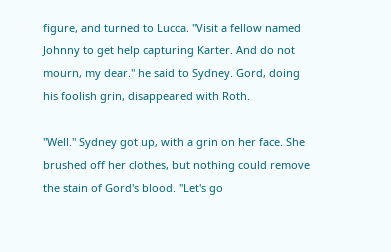figure, and turned to Lucca. "Visit a fellow named Johnny to get help capturing Karter. And do not mourn, my dear." he said to Sydney. Gord, doing his foolish grin, disappeared with Roth.

"Well." Sydney got up, with a grin on her face. She brushed off her clothes, but nothing could remove the stain of Gord's blood. "Let's go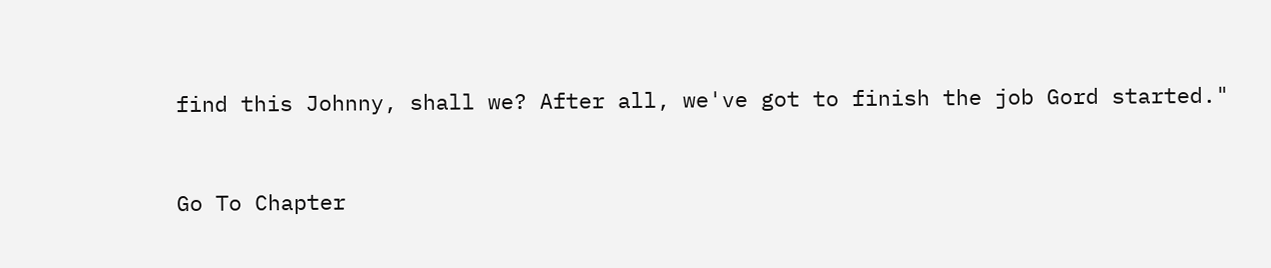find this Johnny, shall we? After all, we've got to finish the job Gord started."


Go To Chapter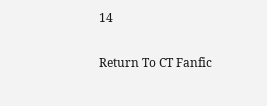14

Return To CT Fanfic